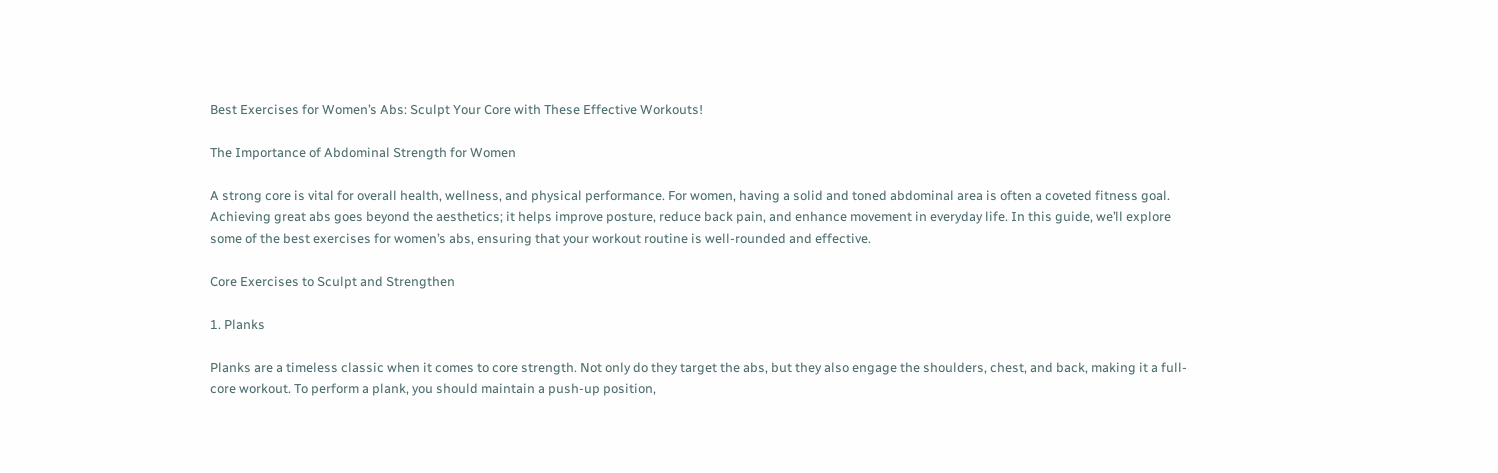Best Exercises for Women’s Abs: Sculpt Your Core with These Effective Workouts!

The Importance of Abdominal Strength for Women

A strong core is vital for overall health, wellness, and physical performance. For women, having a solid and toned abdominal area is often a coveted fitness goal. Achieving great abs goes beyond the aesthetics; it helps improve posture, reduce back pain, and enhance movement in everyday life. In this guide, we’ll explore some of the best exercises for women’s abs, ensuring that your workout routine is well-rounded and effective.

Core Exercises to Sculpt and Strengthen

1. Planks

Planks are a timeless classic when it comes to core strength. Not only do they target the abs, but they also engage the shoulders, chest, and back, making it a full-core workout. To perform a plank, you should maintain a push-up position,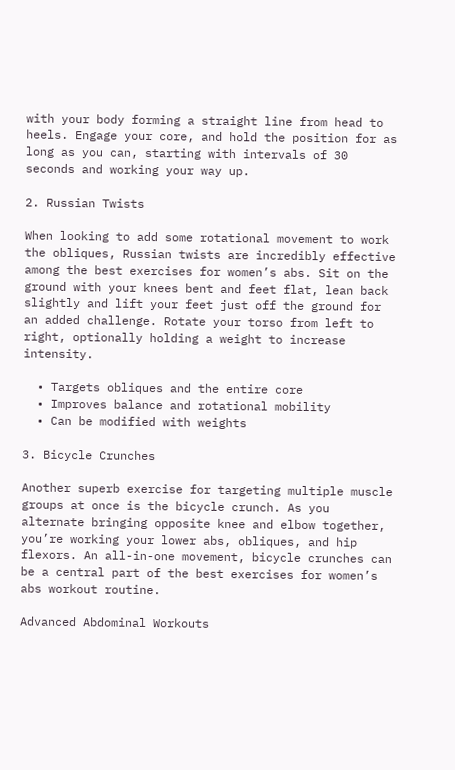with your body forming a straight line from head to heels. Engage your core, and hold the position for as long as you can, starting with intervals of 30 seconds and working your way up.

2. Russian Twists

When looking to add some rotational movement to work the obliques, Russian twists are incredibly effective among the best exercises for women’s abs. Sit on the ground with your knees bent and feet flat, lean back slightly and lift your feet just off the ground for an added challenge. Rotate your torso from left to right, optionally holding a weight to increase intensity.

  • Targets obliques and the entire core
  • Improves balance and rotational mobility
  • Can be modified with weights

3. Bicycle Crunches

Another superb exercise for targeting multiple muscle groups at once is the bicycle crunch. As you alternate bringing opposite knee and elbow together, you’re working your lower abs, obliques, and hip flexors. An all-in-one movement, bicycle crunches can be a central part of the best exercises for women’s abs workout routine.

Advanced Abdominal Workouts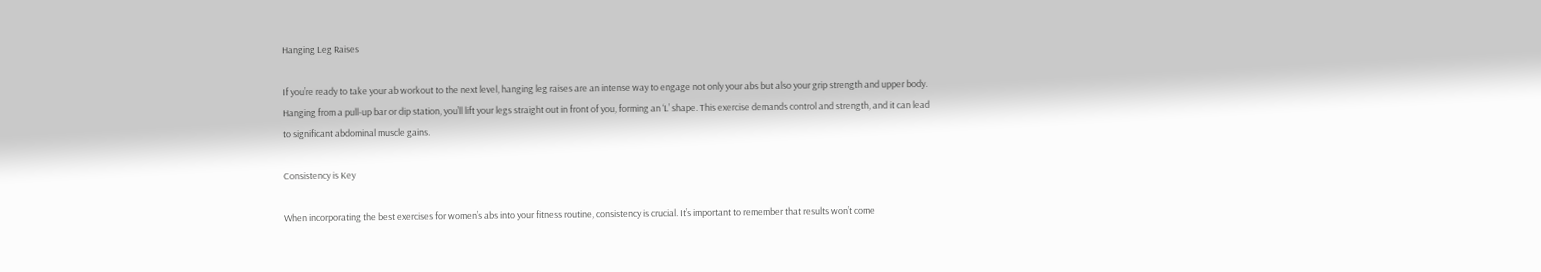Hanging Leg Raises

If you’re ready to take your ab workout to the next level, hanging leg raises are an intense way to engage not only your abs but also your grip strength and upper body. Hanging from a pull-up bar or dip station, you’ll lift your legs straight out in front of you, forming an ‘L’ shape. This exercise demands control and strength, and it can lead to significant abdominal muscle gains.

Consistency is Key

When incorporating the best exercises for women’s abs into your fitness routine, consistency is crucial. It’s important to remember that results won’t come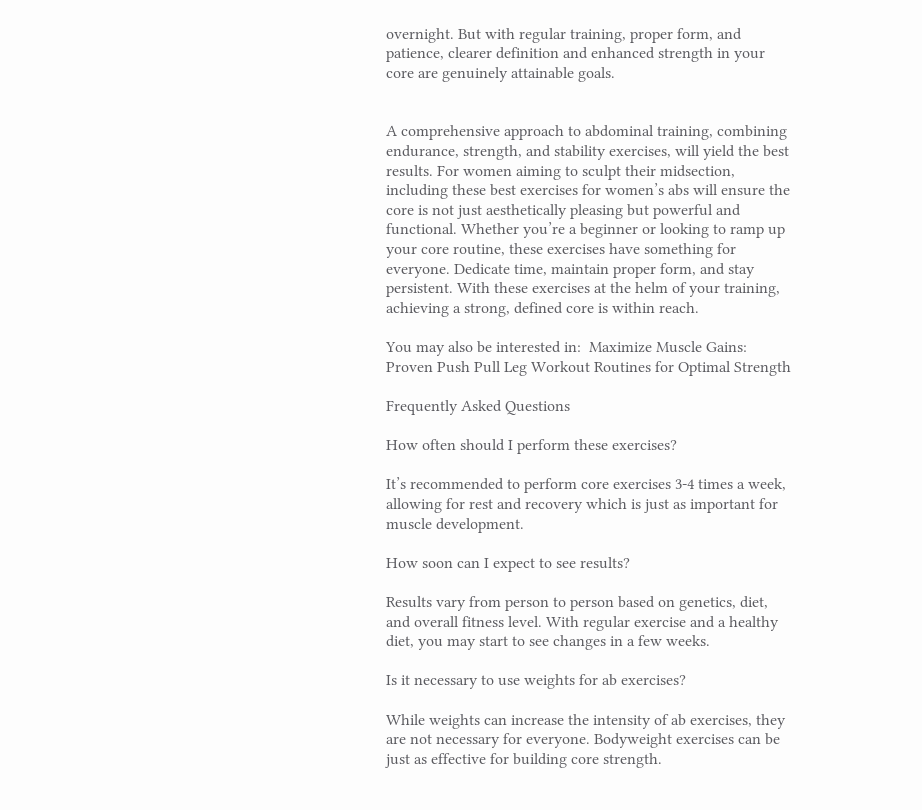overnight. But with regular training, proper form, and patience, clearer definition and enhanced strength in your core are genuinely attainable goals.


A comprehensive approach to abdominal training, combining endurance, strength, and stability exercises, will yield the best results. For women aiming to sculpt their midsection, including these best exercises for women’s abs will ensure the core is not just aesthetically pleasing but powerful and functional. Whether you’re a beginner or looking to ramp up your core routine, these exercises have something for everyone. Dedicate time, maintain proper form, and stay persistent. With these exercises at the helm of your training, achieving a strong, defined core is within reach.

You may also be interested in:  Maximize Muscle Gains: Proven Push Pull Leg Workout Routines for Optimal Strength

Frequently Asked Questions

How often should I perform these exercises?

It’s recommended to perform core exercises 3-4 times a week, allowing for rest and recovery which is just as important for muscle development.

How soon can I expect to see results?

Results vary from person to person based on genetics, diet, and overall fitness level. With regular exercise and a healthy diet, you may start to see changes in a few weeks.

Is it necessary to use weights for ab exercises?

While weights can increase the intensity of ab exercises, they are not necessary for everyone. Bodyweight exercises can be just as effective for building core strength.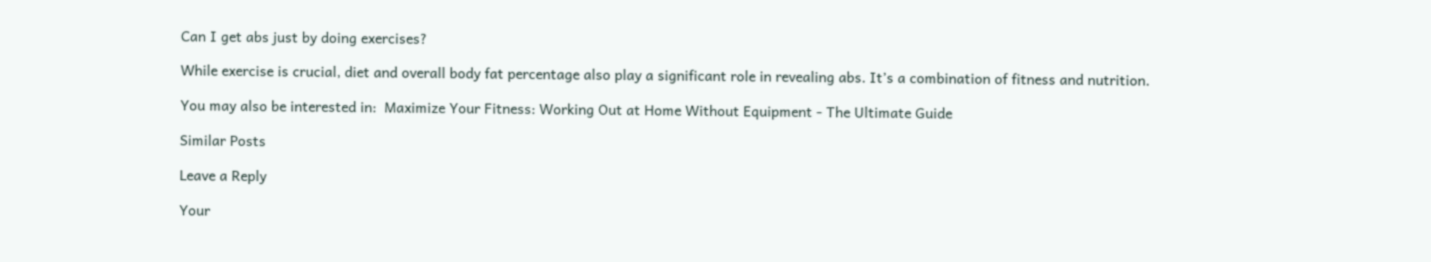Can I get abs just by doing exercises?

While exercise is crucial, diet and overall body fat percentage also play a significant role in revealing abs. It’s a combination of fitness and nutrition.

You may also be interested in:  Maximize Your Fitness: Working Out at Home Without Equipment - The Ultimate Guide

Similar Posts

Leave a Reply

Your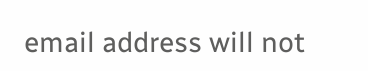email address will not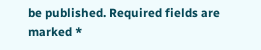be published. Required fields are marked *